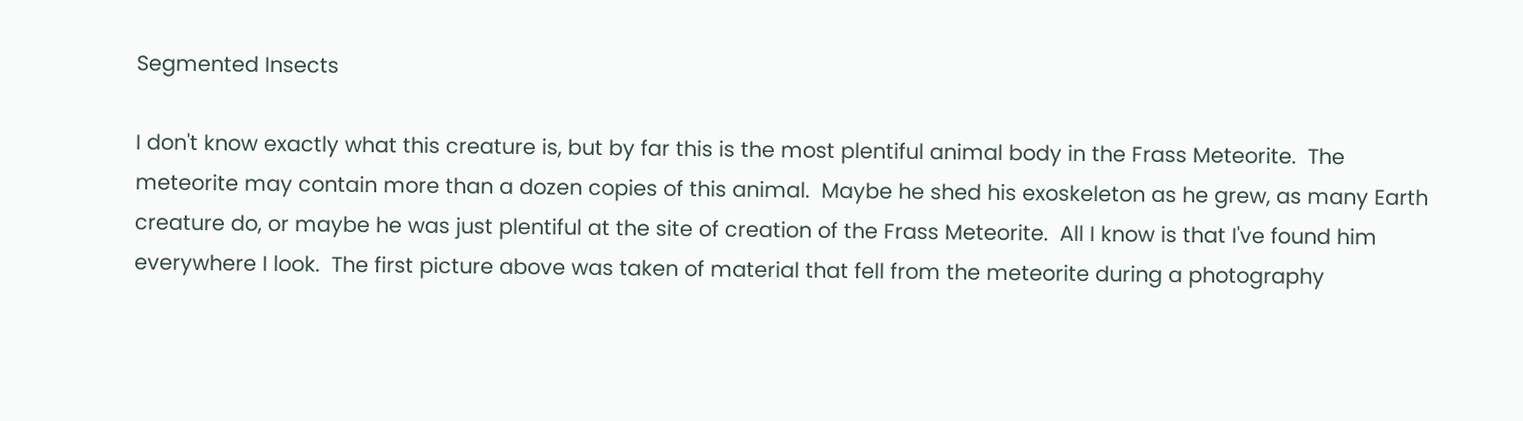Segmented Insects

I don't know exactly what this creature is, but by far this is the most plentiful animal body in the Frass Meteorite.  The meteorite may contain more than a dozen copies of this animal.  Maybe he shed his exoskeleton as he grew, as many Earth creature do, or maybe he was just plentiful at the site of creation of the Frass Meteorite.  All I know is that I've found him everywhere I look.  The first picture above was taken of material that fell from the meteorite during a photography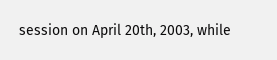session on April 20th, 2003, while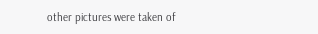other pictures were taken of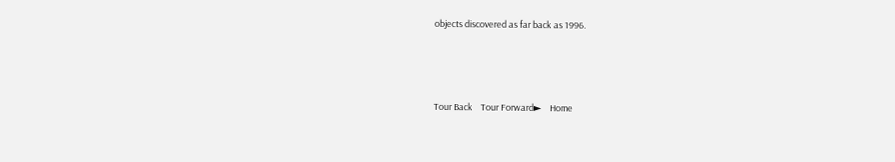objects discovered as far back as 1996.



Tour Back    Tour Forward►    Home